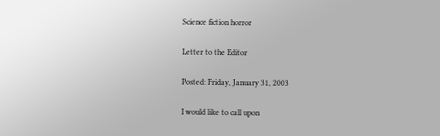Science fiction horror

Letter to the Editor

Posted: Friday, January 31, 2003

I would like to call upon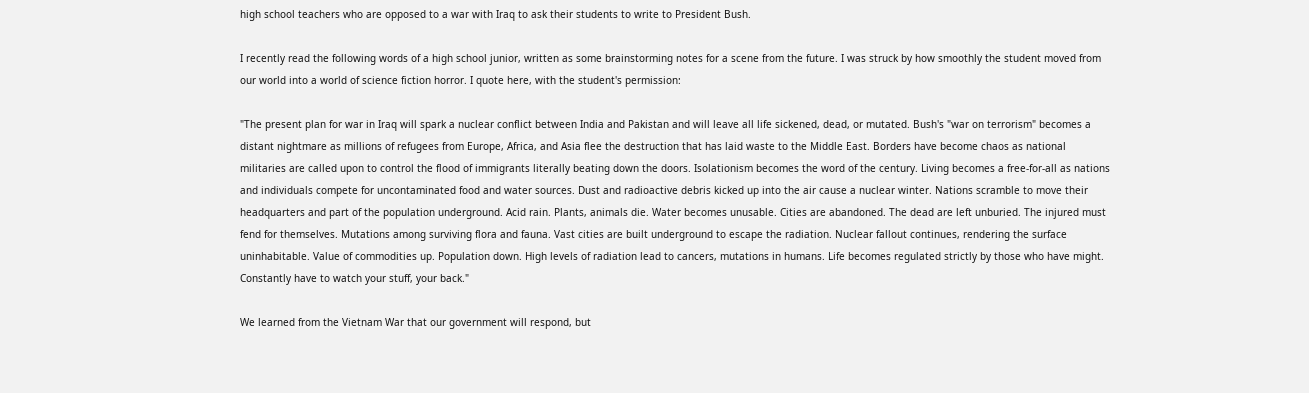high school teachers who are opposed to a war with Iraq to ask their students to write to President Bush.

I recently read the following words of a high school junior, written as some brainstorming notes for a scene from the future. I was struck by how smoothly the student moved from our world into a world of science fiction horror. I quote here, with the student's permission:

"The present plan for war in Iraq will spark a nuclear conflict between India and Pakistan and will leave all life sickened, dead, or mutated. Bush's "war on terrorism" becomes a distant nightmare as millions of refugees from Europe, Africa, and Asia flee the destruction that has laid waste to the Middle East. Borders have become chaos as national militaries are called upon to control the flood of immigrants literally beating down the doors. Isolationism becomes the word of the century. Living becomes a free-for-all as nations and individuals compete for uncontaminated food and water sources. Dust and radioactive debris kicked up into the air cause a nuclear winter. Nations scramble to move their headquarters and part of the population underground. Acid rain. Plants, animals die. Water becomes unusable. Cities are abandoned. The dead are left unburied. The injured must fend for themselves. Mutations among surviving flora and fauna. Vast cities are built underground to escape the radiation. Nuclear fallout continues, rendering the surface uninhabitable. Value of commodities up. Population down. High levels of radiation lead to cancers, mutations in humans. Life becomes regulated strictly by those who have might. Constantly have to watch your stuff, your back."

We learned from the Vietnam War that our government will respond, but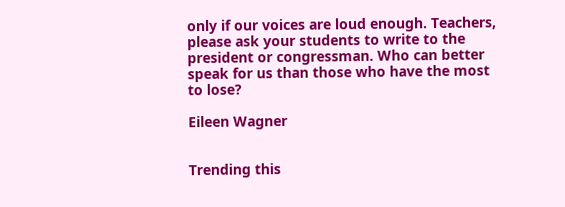only if our voices are loud enough. Teachers, please ask your students to write to the president or congressman. Who can better speak for us than those who have the most to lose?

Eileen Wagner


Trending this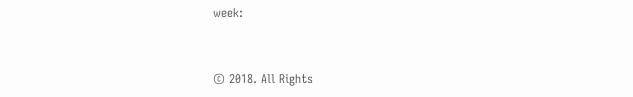week:


© 2018. All Rights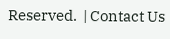Reserved.  | Contact Us